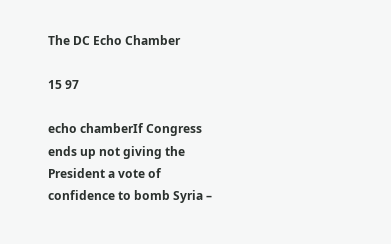The DC Echo Chamber

15 97

echo chamberIf Congress ends up not giving the President a vote of confidence to bomb Syria –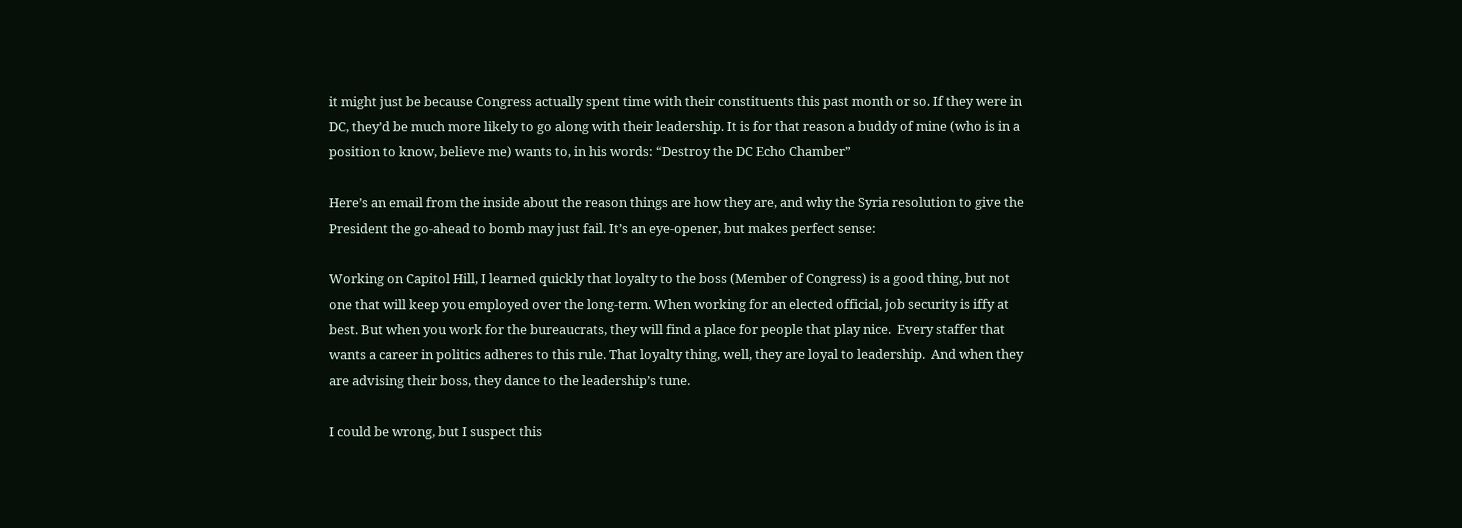it might just be because Congress actually spent time with their constituents this past month or so. If they were in DC, they’d be much more likely to go along with their leadership. It is for that reason a buddy of mine (who is in a position to know, believe me) wants to, in his words: “Destroy the DC Echo Chamber”

Here’s an email from the inside about the reason things are how they are, and why the Syria resolution to give the President the go-ahead to bomb may just fail. It’s an eye-opener, but makes perfect sense:

Working on Capitol Hill, I learned quickly that loyalty to the boss (Member of Congress) is a good thing, but not one that will keep you employed over the long-term. When working for an elected official, job security is iffy at best. But when you work for the bureaucrats, they will find a place for people that play nice.  Every staffer that wants a career in politics adheres to this rule. That loyalty thing, well, they are loyal to leadership.  And when they are advising their boss, they dance to the leadership’s tune.

I could be wrong, but I suspect this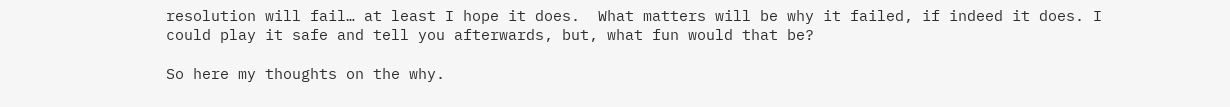resolution will fail… at least I hope it does.  What matters will be why it failed, if indeed it does. I could play it safe and tell you afterwards, but, what fun would that be?

So here my thoughts on the why.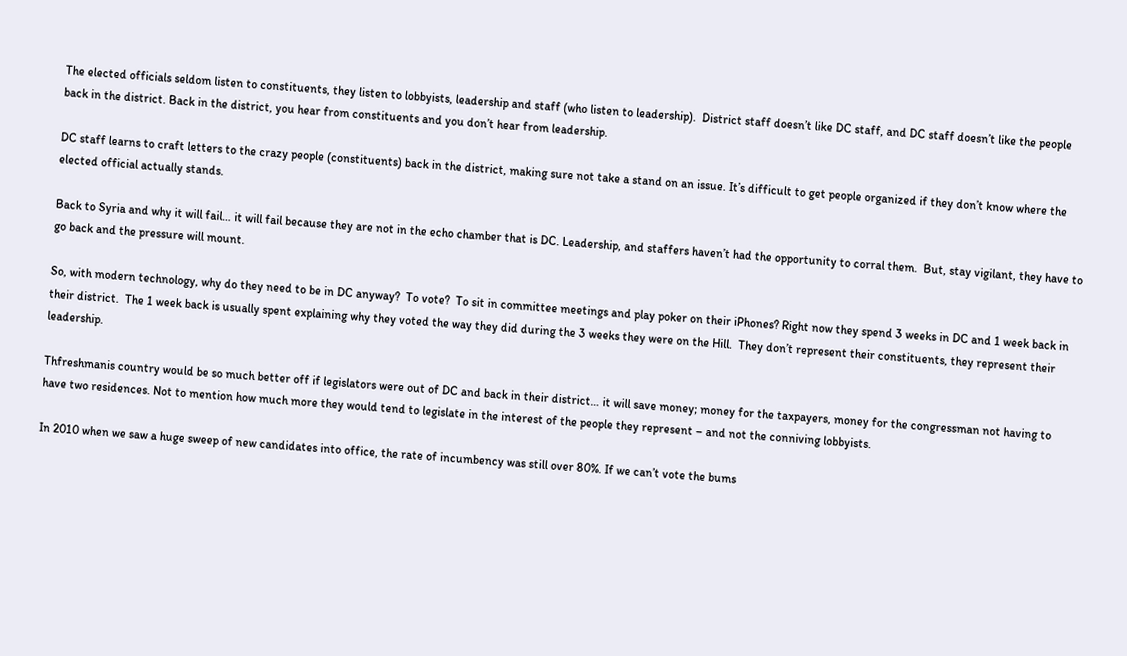The elected officials seldom listen to constituents, they listen to lobbyists, leadership and staff (who listen to leadership).  District staff doesn’t like DC staff, and DC staff doesn’t like the people back in the district. Back in the district, you hear from constituents and you don’t hear from leadership.

DC staff learns to craft letters to the crazy people (constituents) back in the district, making sure not take a stand on an issue. It’s difficult to get people organized if they don’t know where the elected official actually stands.

Back to Syria and why it will fail… it will fail because they are not in the echo chamber that is DC. Leadership, and staffers haven’t had the opportunity to corral them.  But, stay vigilant, they have to go back and the pressure will mount.

So, with modern technology, why do they need to be in DC anyway?  To vote?  To sit in committee meetings and play poker on their iPhones? Right now they spend 3 weeks in DC and 1 week back in their district.  The 1 week back is usually spent explaining why they voted the way they did during the 3 weeks they were on the Hill.  They don’t represent their constituents, they represent their leadership.

Thfreshmanis country would be so much better off if legislators were out of DC and back in their district… it will save money; money for the taxpayers, money for the congressman not having to have two residences. Not to mention how much more they would tend to legislate in the interest of the people they represent – and not the conniving lobbyists.

In 2010 when we saw a huge sweep of new candidates into office, the rate of incumbency was still over 80%. If we can’t vote the bums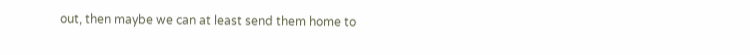out, then maybe we can at least send them home to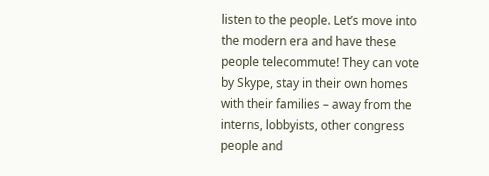listen to the people. Let’s move into the modern era and have these people telecommute! They can vote by Skype, stay in their own homes with their families – away from the interns, lobbyists, other congress people and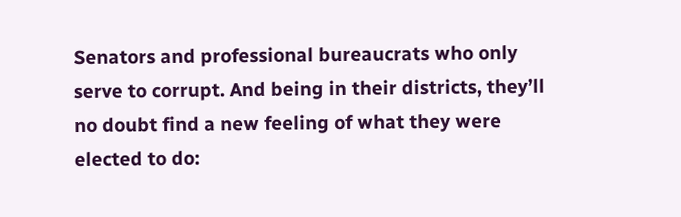Senators and professional bureaucrats who only serve to corrupt. And being in their districts, they’ll no doubt find a new feeling of what they were elected to do: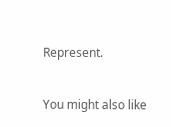Represent.


You might also like